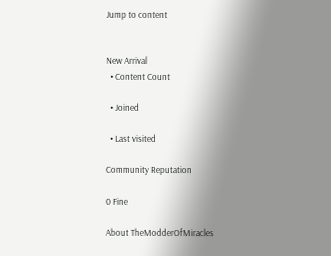Jump to content


New Arrival
  • Content Count

  • Joined

  • Last visited

Community Reputation

0 Fine

About TheModderOfMiracles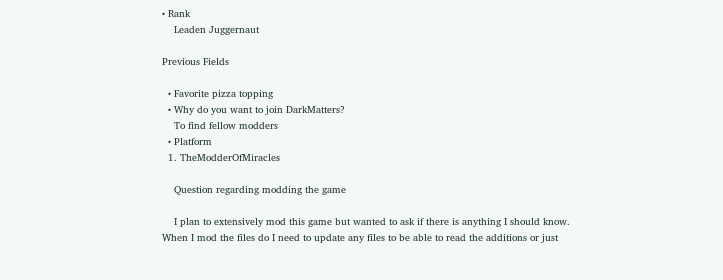• Rank
    Leaden Juggernaut

Previous Fields

  • Favorite pizza topping
  • Why do you want to join DarkMatters?
    To find fellow modders
  • Platform
  1. TheModderOfMiracles

    Question regarding modding the game

    I plan to extensively mod this game but wanted to ask if there is anything I should know. When I mod the files do I need to update any files to be able to read the additions or just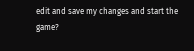edit and save my changes and start the game?